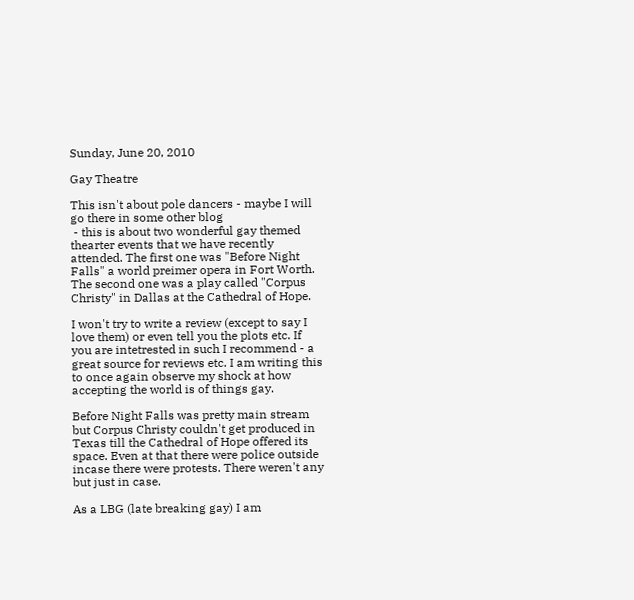Sunday, June 20, 2010

Gay Theatre

This isn't about pole dancers - maybe I will go there in some other blog
 - this is about two wonderful gay themed thearter events that we have recently attended. The first one was "Before Night Falls" a world preimer opera in Fort Worth. The second one was a play called "Corpus Christy" in Dallas at the Cathedral of Hope.

I won't try to write a review (except to say I love them) or even tell you the plots etc. If you are intetrested in such I recommend - a great source for reviews etc. I am writing this to once again observe my shock at how accepting the world is of things gay.

Before Night Falls was pretty main stream but Corpus Christy couldn't get produced in Texas till the Cathedral of Hope offered its space. Even at that there were police outside incase there were protests. There weren't any but just in case.

As a LBG (late breaking gay) I am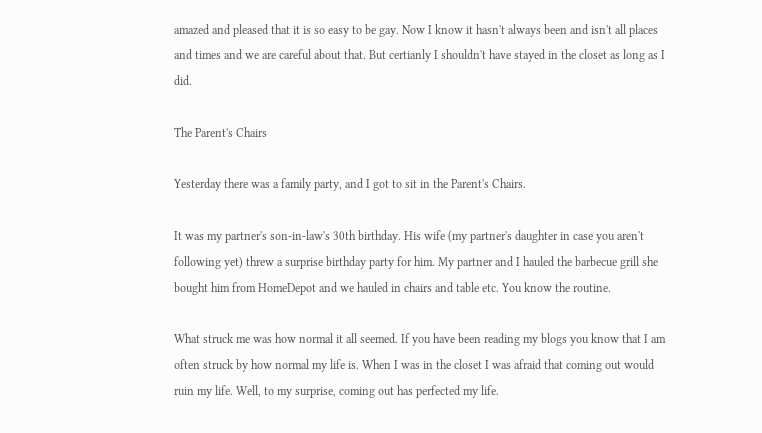amazed and pleased that it is so easy to be gay. Now I know it hasn't always been and isn't all places and times and we are careful about that. But certianly I shouldn't have stayed in the closet as long as I did.

The Parent's Chairs

Yesterday there was a family party, and I got to sit in the Parent's Chairs.

It was my partner's son-in-law's 30th birthday. His wife (my partner's daughter in case you aren't following yet) threw a surprise birthday party for him. My partner and I hauled the barbecue grill she bought him from HomeDepot and we hauled in chairs and table etc. You know the routine.

What struck me was how normal it all seemed. If you have been reading my blogs you know that I am often struck by how normal my life is. When I was in the closet I was afraid that coming out would ruin my life. Well, to my surprise, coming out has perfected my life.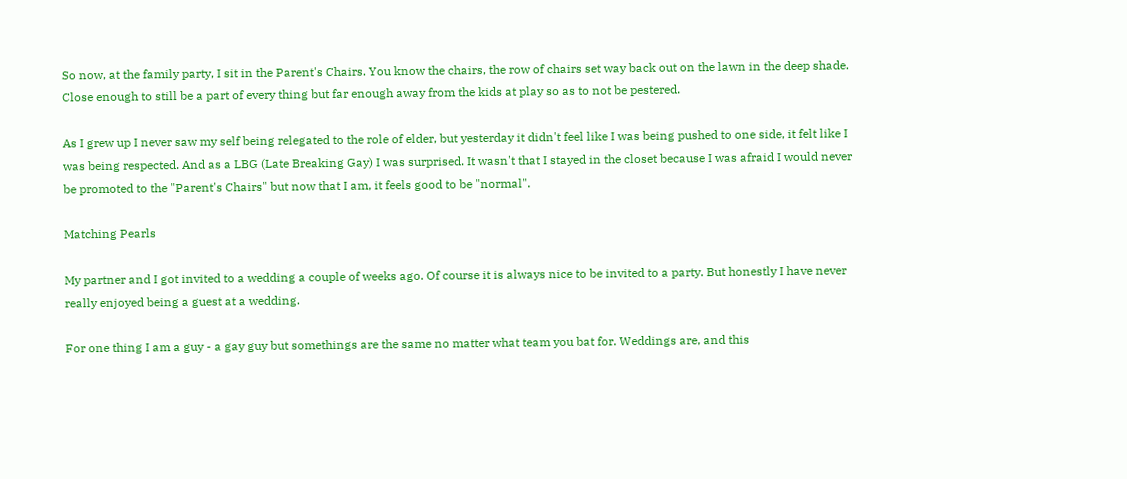So now, at the family party, I sit in the Parent's Chairs. You know the chairs, the row of chairs set way back out on the lawn in the deep shade. Close enough to still be a part of every thing but far enough away from the kids at play so as to not be pestered.

As I grew up I never saw my self being relegated to the role of elder, but yesterday it didn't feel like I was being pushed to one side, it felt like I was being respected. And as a LBG (Late Breaking Gay) I was surprised. It wasn't that I stayed in the closet because I was afraid I would never be promoted to the "Parent's Chairs" but now that I am, it feels good to be "normal".

Matching Pearls

My partner and I got invited to a wedding a couple of weeks ago. Of course it is always nice to be invited to a party. But honestly I have never really enjoyed being a guest at a wedding.

For one thing I am a guy - a gay guy but somethings are the same no matter what team you bat for. Weddings are, and this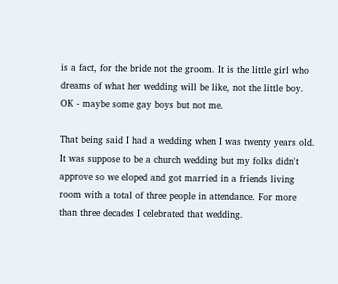is a fact, for the bride not the groom. It is the little girl who dreams of what her wedding will be like, not the little boy. OK - maybe some gay boys but not me.

That being said I had a wedding when I was twenty years old. It was suppose to be a church wedding but my folks didn't approve so we eloped and got married in a friends living room with a total of three people in attendance. For more than three decades I celebrated that wedding.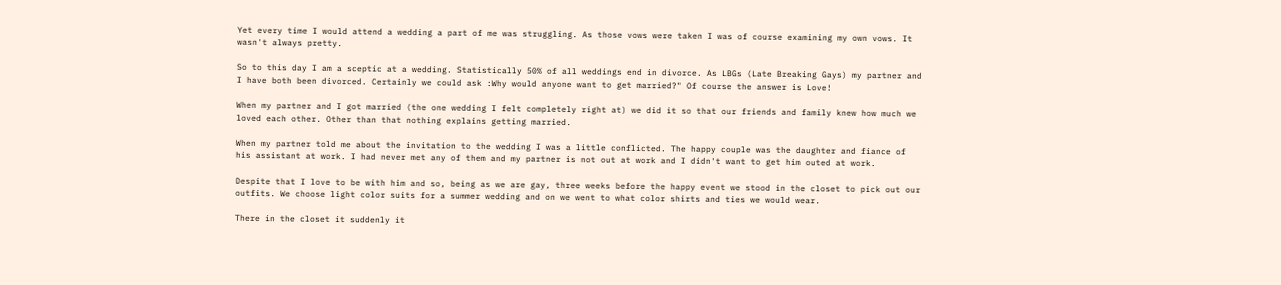Yet every time I would attend a wedding a part of me was struggling. As those vows were taken I was of course examining my own vows. It wasn't always pretty.

So to this day I am a sceptic at a wedding. Statistically 50% of all weddings end in divorce. As LBGs (Late Breaking Gays) my partner and I have both been divorced. Certainly we could ask :Why would anyone want to get married?" Of course the answer is Love!

When my partner and I got married (the one wedding I felt completely right at) we did it so that our friends and family knew how much we loved each other. Other than that nothing explains getting married.

When my partner told me about the invitation to the wedding I was a little conflicted. The happy couple was the daughter and fiance of his assistant at work. I had never met any of them and my partner is not out at work and I didn't want to get him outed at work.

Despite that I love to be with him and so, being as we are gay, three weeks before the happy event we stood in the closet to pick out our outfits. We choose light color suits for a summer wedding and on we went to what color shirts and ties we would wear.

There in the closet it suddenly it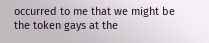occurred to me that we might be the token gays at the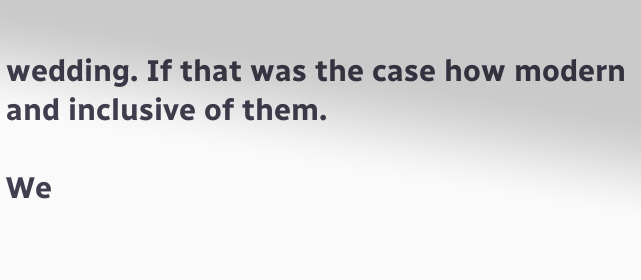wedding. If that was the case how modern and inclusive of them.

We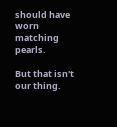should have worn matching pearls.

But that isn't our thing.